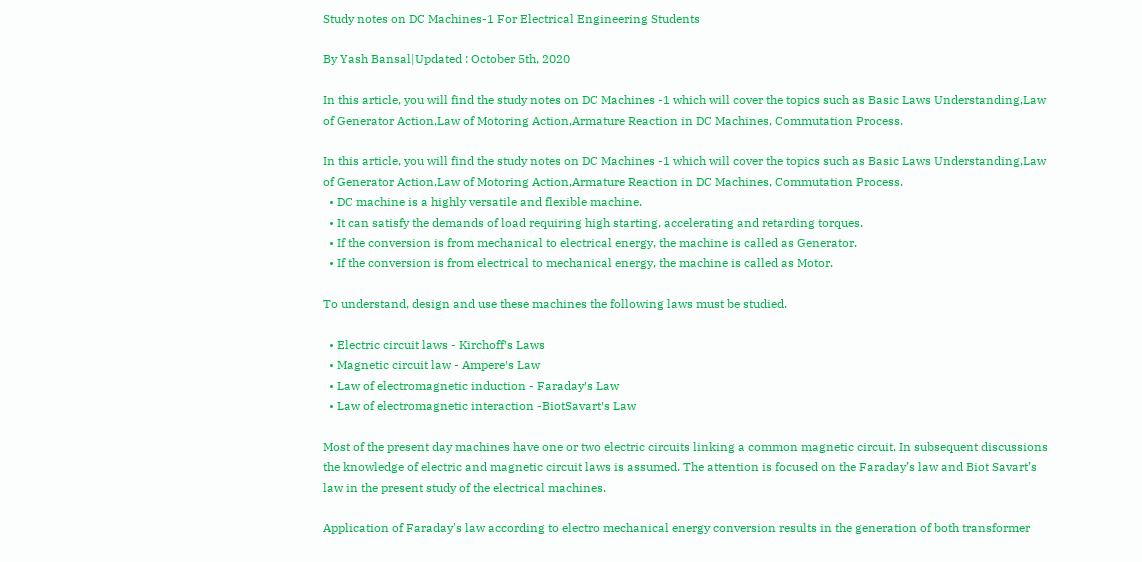Study notes on DC Machines-1 For Electrical Engineering Students

By Yash Bansal|Updated : October 5th, 2020

In this article, you will find the study notes on DC Machines -1 which will cover the topics such as Basic Laws Understanding,Law of Generator Action,Law of Motoring Action,Armature Reaction in DC Machines, Commutation Process.

In this article, you will find the study notes on DC Machines -1 which will cover the topics such as Basic Laws Understanding,Law of Generator Action,Law of Motoring Action,Armature Reaction in DC Machines, Commutation Process.
  • DC machine is a highly versatile and flexible machine.
  • It can satisfy the demands of load requiring high starting, accelerating and retarding torques.
  • If the conversion is from mechanical to electrical energy, the machine is called as Generator.
  • If the conversion is from electrical to mechanical energy, the machine is called as Motor.

To understand, design and use these machines the following laws must be studied.

  • Electric circuit laws - Kirchoff′s Laws
  • Magnetic circuit law - Ampere′s Law
  • Law of electromagnetic induction - Faraday′s Law
  • Law of electromagnetic interaction -BiotSavart′s Law

Most of the present day machines have one or two electric circuits linking a common magnetic circuit. In subsequent discussions the knowledge of electric and magnetic circuit laws is assumed. The attention is focused on the Faraday’s law and Biot Savart’s law in the present study of the electrical machines.

Application of Faraday's law according to electro mechanical energy conversion results in the generation of both transformer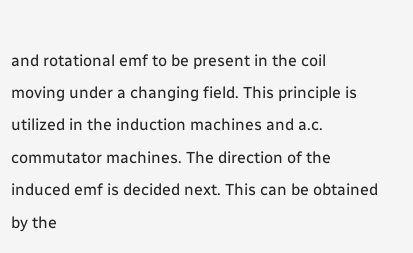and rotational emf to be present in the coil moving under a changing field. This principle is utilized in the induction machines and a.c. commutator machines. The direction of the induced emf is decided next. This can be obtained by the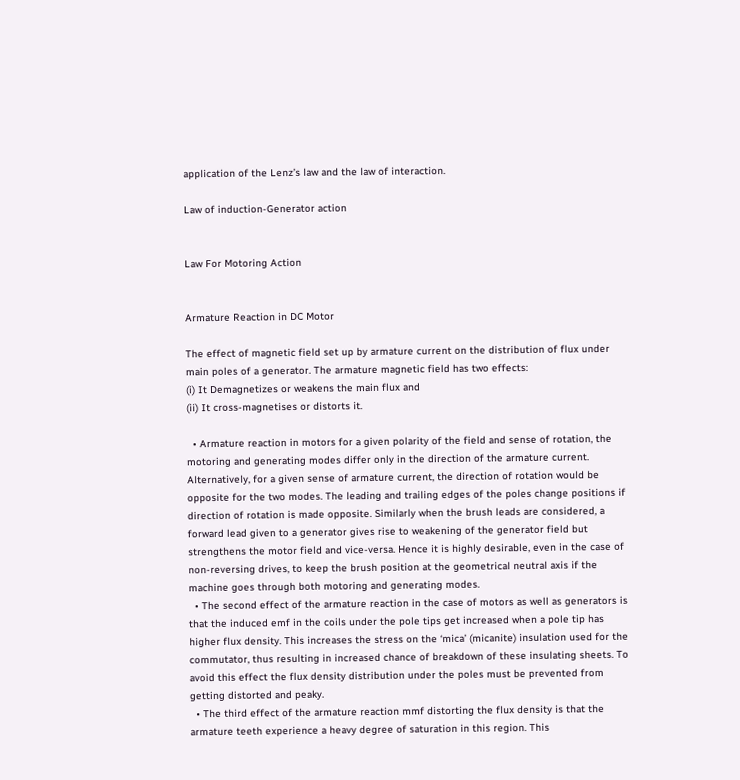application of the Lenz’s law and the law of interaction.

Law of induction-Generator action


Law For Motoring Action


Armature Reaction in DC Motor

The effect of magnetic field set up by armature current on the distribution of flux under main poles of a generator. The armature magnetic field has two effects:
(i) It Demagnetizes or weakens the main flux and
(ii) It cross-magnetises or distorts it.

  • Armature reaction in motors for a given polarity of the field and sense of rotation, the motoring and generating modes differ only in the direction of the armature current. Alternatively, for a given sense of armature current, the direction of rotation would be opposite for the two modes. The leading and trailing edges of the poles change positions if direction of rotation is made opposite. Similarly when the brush leads are considered, a forward lead given to a generator gives rise to weakening of the generator field but strengthens the motor field and vice-versa. Hence it is highly desirable, even in the case of non-reversing drives, to keep the brush position at the geometrical neutral axis if the machine goes through both motoring and generating modes.
  • The second effect of the armature reaction in the case of motors as well as generators is that the induced emf in the coils under the pole tips get increased when a pole tip has higher flux density. This increases the stress on the ‘mica’ (micanite) insulation used for the commutator, thus resulting in increased chance of breakdown of these insulating sheets. To avoid this effect the flux density distribution under the poles must be prevented from getting distorted and peaky.
  • The third effect of the armature reaction mmf distorting the flux density is that the armature teeth experience a heavy degree of saturation in this region. This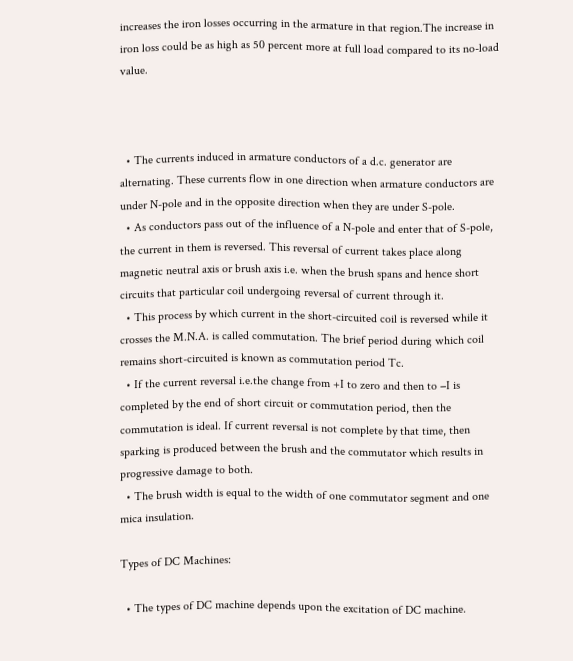increases the iron losses occurring in the armature in that region.The increase in iron loss could be as high as 50 percent more at full load compared to its no-load value.



  • The currents induced in armature conductors of a d.c. generator are alternating. These currents flow in one direction when armature conductors are under N-pole and in the opposite direction when they are under S-pole.
  • As conductors pass out of the influence of a N-pole and enter that of S-pole, the current in them is reversed. This reversal of current takes place along magnetic neutral axis or brush axis i.e. when the brush spans and hence short circuits that particular coil undergoing reversal of current through it.
  • This process by which current in the short-circuited coil is reversed while it crosses the M.N.A. is called commutation. The brief period during which coil remains short-circuited is known as commutation period Tc.
  • If the current reversal i.e.the change from +I to zero and then to −I is completed by the end of short circuit or commutation period, then the commutation is ideal. If current reversal is not complete by that time, then sparking is produced between the brush and the commutator which results in progressive damage to both.
  • The brush width is equal to the width of one commutator segment and one mica insulation.

Types of DC Machines:

  • The types of DC machine depends upon the excitation of DC machine.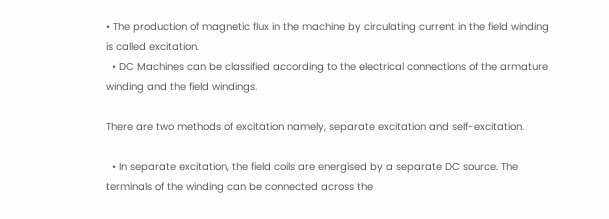• The production of magnetic flux in the machine by circulating current in the field winding is called excitation.
  • DC Machines can be classified according to the electrical connections of the armature winding and the field windings.

There are two methods of excitation namely, separate excitation and self-excitation.

  • In separate excitation, the field coils are energised by a separate DC source. The terminals of the winding can be connected across the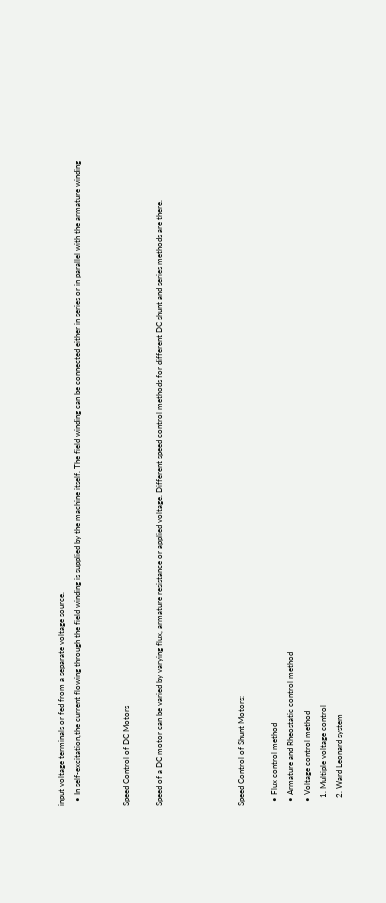input voltage terminals or fed from a separate voltage source.
  • In self-excitation,the current flowing through the field winding is supplied by the machine itself. The field winding can be connected either in series or in parallel with the armature winding


Speed Control of DC Motors

Speed of a DC motor can be varied by varying flux, armature resistance or applied voltage. Different speed control methods for different DC shunt and series methods are there.




Speed Control of Shunt Motors:

  • Flux control method
  • Armature and Rheostatic control method
  • Voltage control method
    1. Multiple voltage control
    2. Ward Leonard system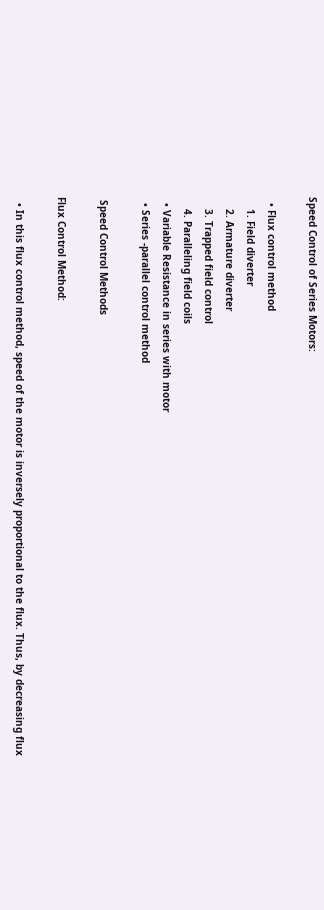Speed Control of Series Motors:

  • Flux control method
    1. Field diverter
    2. Armature diverter
    3. Trapped field control
    4. Paralleling field coils
  • Variable Resistance in series with motor
  • Series -parallel control method

 Speed Control Methods

Flux Control Method:

  • In this flux control method, speed of the motor is inversely proportional to the flux. Thus, by decreasing flux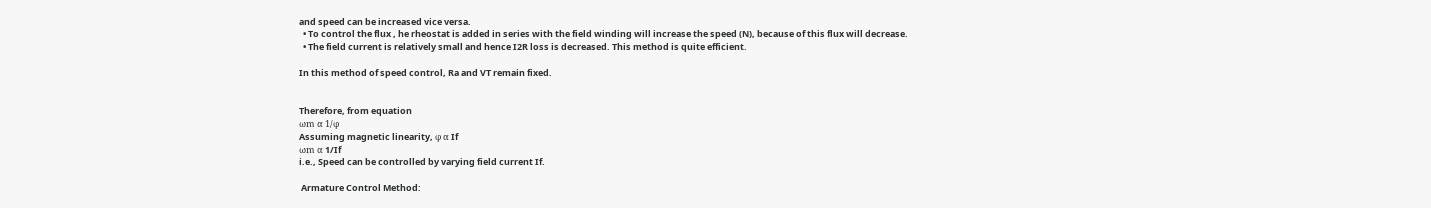and speed can be increased vice versa.
  • To control the flux , he rheostat is added in series with the field winding will increase the speed (N), because of this flux will decrease.
  • The field current is relatively small and hence I2R loss is decreased. This method is quite efficient.

In this method of speed control, Ra and VT remain fixed.


Therefore, from equation
ωm α 1/φ
Assuming magnetic linearity, φ α If
ωm α 1/If
i.e., Speed can be controlled by varying field current If.

 Armature Control Method: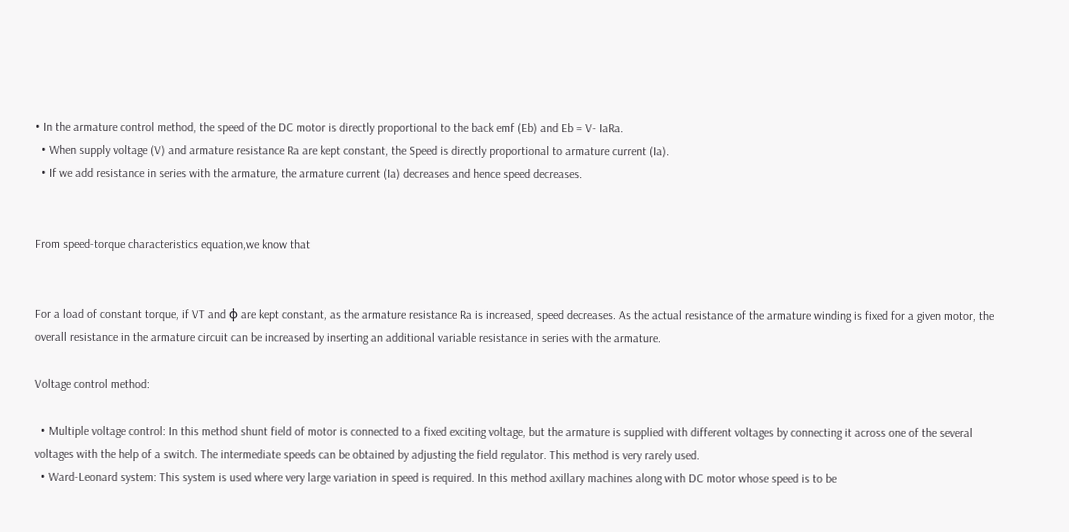• In the armature control method, the speed of the DC motor is directly proportional to the back emf (Eb) and Eb = V- IaRa.
  • When supply voltage (V) and armature resistance Ra are kept constant, the Speed is directly proportional to armature current (Ia).
  • If we add resistance in series with the armature, the armature current (Ia) decreases and hence speed decreases.


From speed-torque characteristics equation,we know that


For a load of constant torque, if VT and φ are kept constant, as the armature resistance Ra is increased, speed decreases. As the actual resistance of the armature winding is fixed for a given motor, the overall resistance in the armature circuit can be increased by inserting an additional variable resistance in series with the armature.

Voltage control method:

  • Multiple voltage control: In this method shunt field of motor is connected to a fixed exciting voltage, but the armature is supplied with different voltages by connecting it across one of the several voltages with the help of a switch. The intermediate speeds can be obtained by adjusting the field regulator. This method is very rarely used.
  • Ward-Leonard system: This system is used where very large variation in speed is required. In this method axillary machines along with DC motor whose speed is to be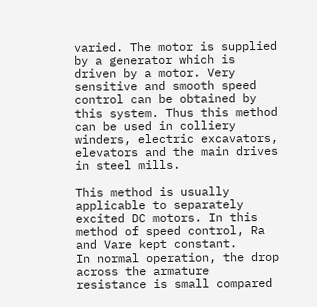varied. The motor is supplied by a generator which is driven by a motor. Very sensitive and smooth speed control can be obtained by this system. Thus this method can be used in colliery winders, electric excavators, elevators and the main drives in steel mills.

This method is usually applicable to separately excited DC motors. In this method of speed control, Ra and Vare kept constant.
In normal operation, the drop across the armature resistance is small compared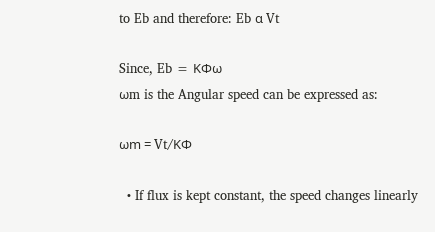to Eb and therefore: Eb α Vt

Since, Eb = KΦω
ωm is the Angular speed can be expressed as:

ωm = Vt/KΦ

  • If flux is kept constant, the speed changes linearly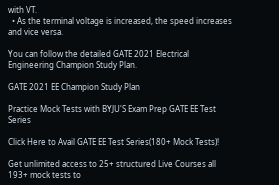with VT.
  • As the terminal voltage is increased, the speed increases and vice versa.

You can follow the detailed GATE 2021 Electrical Engineering Champion Study Plan.

GATE 2021 EE Champion Study Plan

Practice Mock Tests with BYJU'S Exam Prep GATE EE Test Series

Click Here to Avail GATE EE Test Series(180+ Mock Tests)!

Get unlimited access to 25+ structured Live Courses all 193+ mock tests to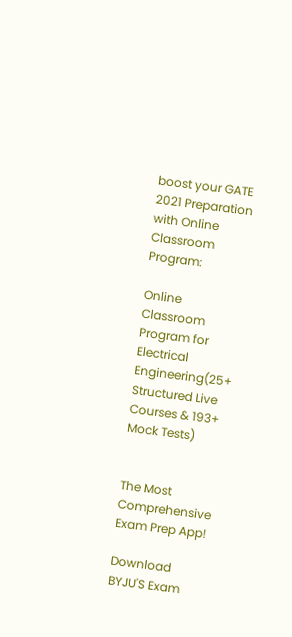boost your GATE 2021 Preparation with Online Classroom Program:

Online Classroom Program for Electrical Engineering(25+ Structured Live Courses & 193+ Mock Tests)


The Most Comprehensive Exam Prep App!

Download BYJU'S Exam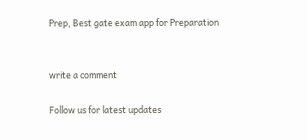Prep, Best gate exam app for Preparation


write a comment

Follow us for latest updates